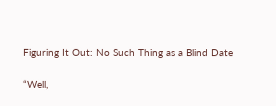Figuring It Out: No Such Thing as a Blind Date

“Well,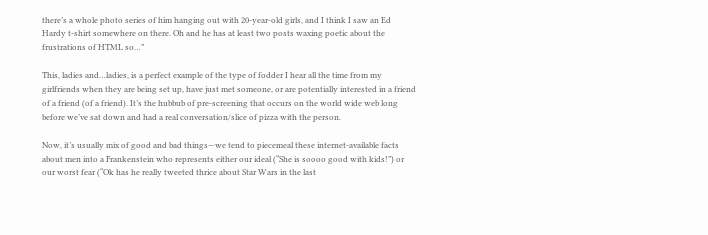there’s a whole photo series of him hanging out with 20-year-old girls, and I think I saw an Ed Hardy t-shirt somewhere on there. Oh and he has at least two posts waxing poetic about the frustrations of HTML so…”

This, ladies and…ladies, is a perfect example of the type of fodder I hear all the time from my girlfriends when they are being set up, have just met someone, or are potentially interested in a friend of a friend (of a friend). It’s the hubbub of pre-screening that occurs on the world wide web long before we’ve sat down and had a real conversation/slice of pizza with the person.

Now, it’s usually mix of good and bad things—we tend to piecemeal these internet-available facts about men into a Frankenstein who represents either our ideal (“She is soooo good with kids!”) or our worst fear (“Ok has he really tweeted thrice about Star Wars in the last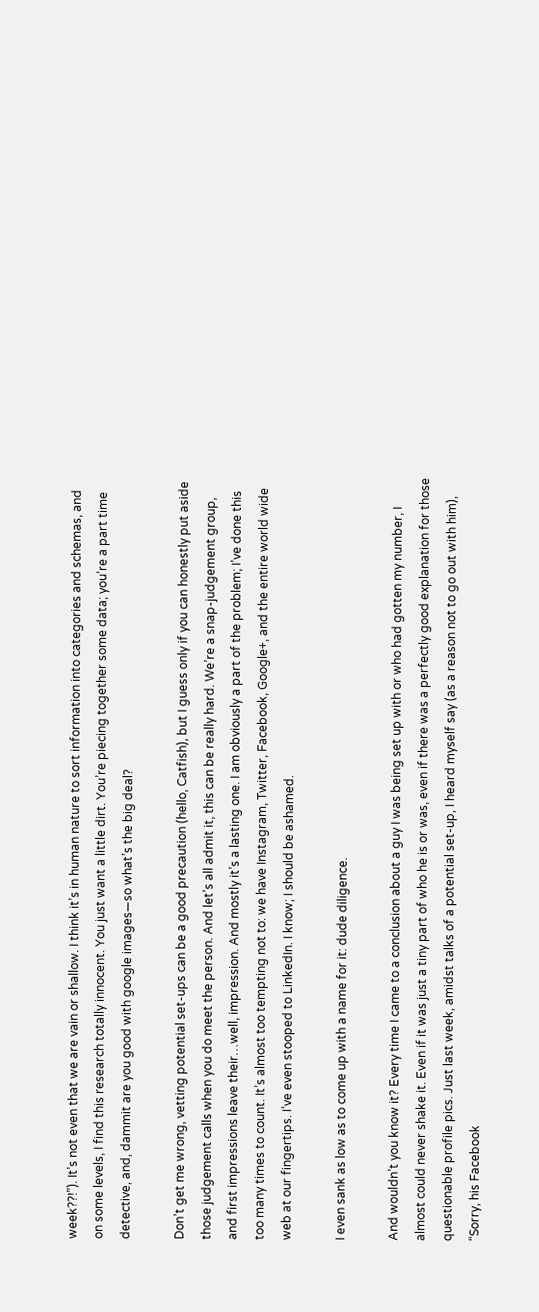week??!”). It’s not even that we are vain or shallow. I think it’s in human nature to sort information into categories and schemas, and on some levels, I find this research totally innocent. You just want a little dirt. You’re piecing together some data; you’re a part time detective, and, dammit are you good with google images—so what’s the big deal?

Don’t get me wrong, vetting potential set-ups can be a good precaution (hello, Catfish), but I guess only if you can honestly put aside those judgement calls when you do meet the person. And let’s all admit it, this can be really hard. We’re a snap-judgement group, and first impressions leave their…well, impression. And mostly it’s a lasting one. I am obviously a part of the problem; I’ve done this too many times to count. It’s almost too tempting not to: we have Instagram, Twitter, Facebook, Google+, and the entire world wide web at our fingertips. I’ve even stooped to LinkedIn. I know; I should be ashamed.

I even sank as low as to come up with a name for it: dude diligence.

And wouldn’t you know it? Every time I came to a conclusion about a guy I was being set up with or who had gotten my number, I almost could never shake it. Even if it was just a tiny part of who he is or was, even if there was a perfectly good explanation for those questionable profile pics. Just last week, amidst talks of a potential set-up, I heard myself say (as a reason not to go out with him), “Sorry, his Facebook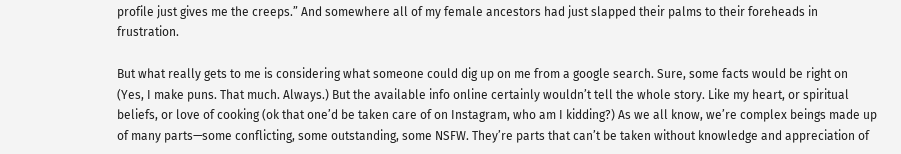profile just gives me the creeps.” And somewhere all of my female ancestors had just slapped their palms to their foreheads in frustration.

But what really gets to me is considering what someone could dig up on me from a google search. Sure, some facts would be right on (Yes, I make puns. That much. Always.) But the available info online certainly wouldn’t tell the whole story. Like my heart, or spiritual beliefs, or love of cooking (ok that one’d be taken care of on Instagram, who am I kidding?) As we all know, we’re complex beings made up of many parts—some conflicting, some outstanding, some NSFW. They’re parts that can’t be taken without knowledge and appreciation of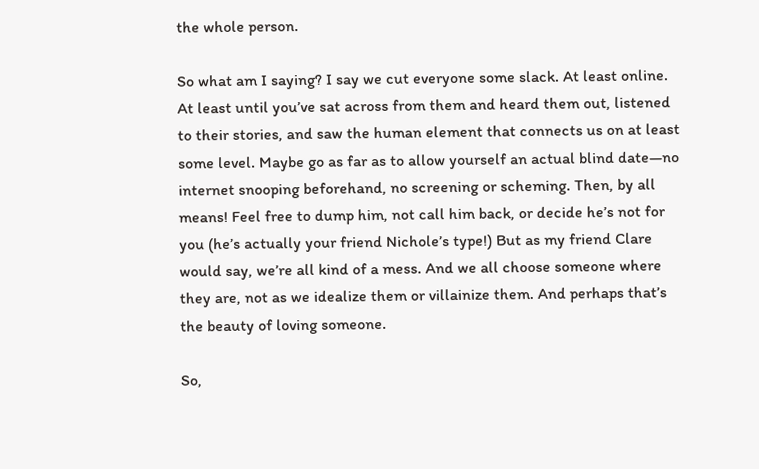the whole person.

So what am I saying? I say we cut everyone some slack. At least online. At least until you’ve sat across from them and heard them out, listened to their stories, and saw the human element that connects us on at least some level. Maybe go as far as to allow yourself an actual blind date—no internet snooping beforehand, no screening or scheming. Then, by all means! Feel free to dump him, not call him back, or decide he’s not for you (he’s actually your friend Nichole’s type!) But as my friend Clare would say, we’re all kind of a mess. And we all choose someone where they are, not as we idealize them or villainize them. And perhaps that’s the beauty of loving someone.

So,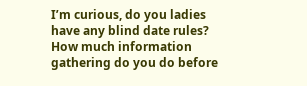I’m curious, do you ladies have any blind date rules? How much information gathering do you do before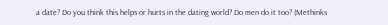a date? Do you think this helps or hurts in the dating world? Do men do it too? (Methinks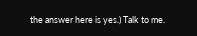the answer here is yes.) Talk to me.